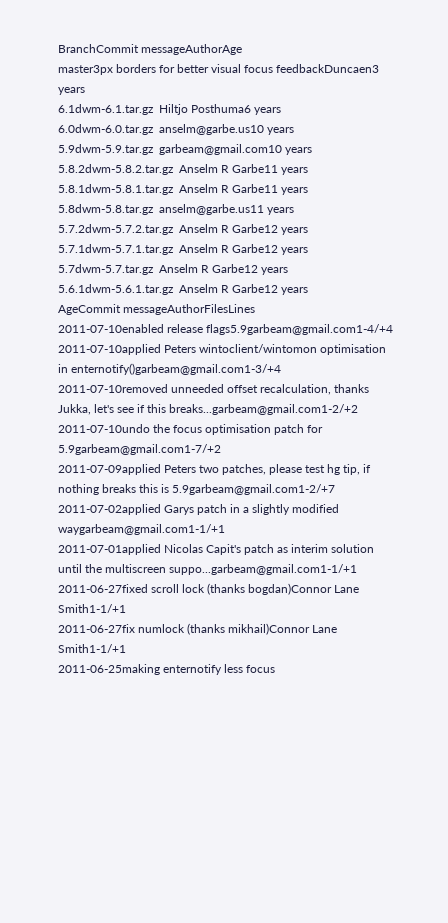BranchCommit messageAuthorAge
master3px borders for better visual focus feedbackDuncaen3 years
6.1dwm-6.1.tar.gz  Hiltjo Posthuma6 years
6.0dwm-6.0.tar.gz  anselm@garbe.us10 years
5.9dwm-5.9.tar.gz  garbeam@gmail.com10 years
5.8.2dwm-5.8.2.tar.gz  Anselm R Garbe11 years
5.8.1dwm-5.8.1.tar.gz  Anselm R Garbe11 years
5.8dwm-5.8.tar.gz  anselm@garbe.us11 years
5.7.2dwm-5.7.2.tar.gz  Anselm R Garbe12 years
5.7.1dwm-5.7.1.tar.gz  Anselm R Garbe12 years
5.7dwm-5.7.tar.gz  Anselm R Garbe12 years
5.6.1dwm-5.6.1.tar.gz  Anselm R Garbe12 years
AgeCommit messageAuthorFilesLines
2011-07-10enabled release flags5.9garbeam@gmail.com1-4/+4
2011-07-10applied Peters wintoclient/wintomon optimisation in enternotify()garbeam@gmail.com1-3/+4
2011-07-10removed unneeded offset recalculation, thanks Jukka, let's see if this breaks...garbeam@gmail.com1-2/+2
2011-07-10undo the focus optimisation patch for 5.9garbeam@gmail.com1-7/+2
2011-07-09applied Peters two patches, please test hg tip, if nothing breaks this is 5.9garbeam@gmail.com1-2/+7
2011-07-02applied Garys patch in a slightly modified waygarbeam@gmail.com1-1/+1
2011-07-01applied Nicolas Capit's patch as interim solution until the multiscreen suppo...garbeam@gmail.com1-1/+1
2011-06-27fixed scroll lock (thanks bogdan)Connor Lane Smith1-1/+1
2011-06-27fix numlock (thanks mikhail)Connor Lane Smith1-1/+1
2011-06-25making enternotify less focus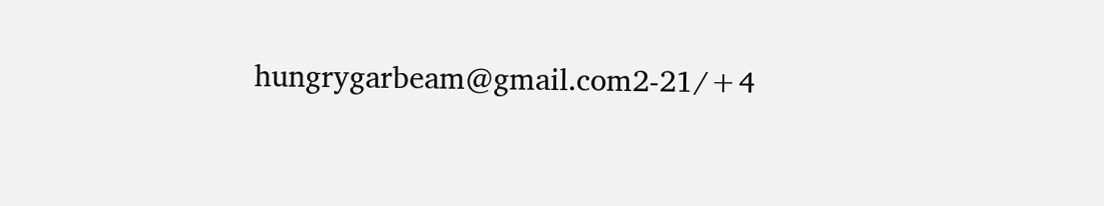hungrygarbeam@gmail.com2-21/+4